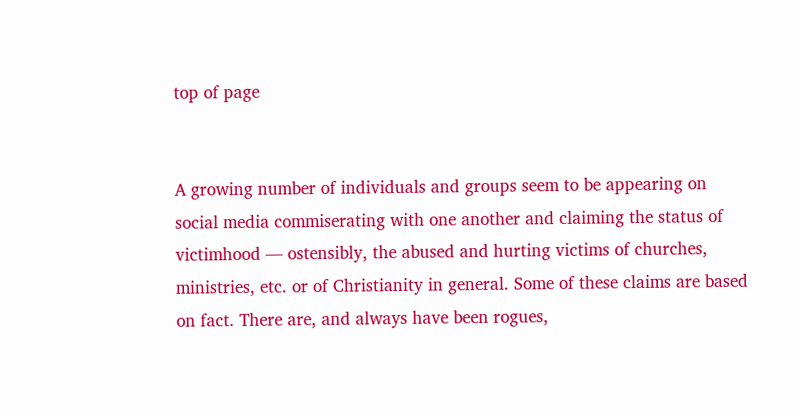top of page


A growing number of individuals and groups seem to be appearing on social media commiserating with one another and claiming the status of victimhood — ostensibly, the abused and hurting victims of churches, ministries, etc. or of Christianity in general. Some of these claims are based on fact. There are, and always have been rogues,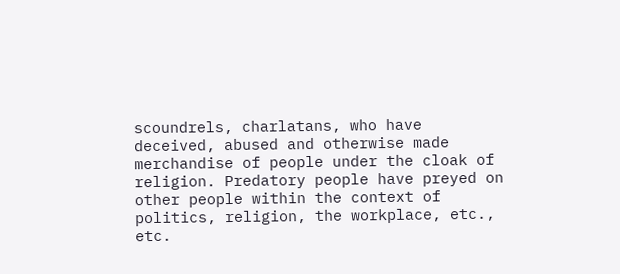scoundrels, charlatans, who have deceived, abused and otherwise made merchandise of people under the cloak of religion. Predatory people have preyed on other people within the context of politics, religion, the workplace, etc., etc.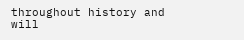throughout history and will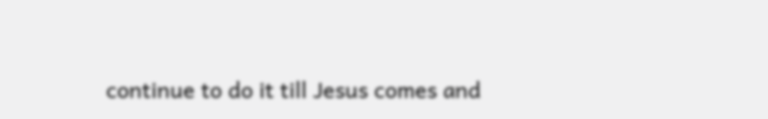continue to do it till Jesus comes and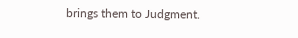brings them to Judgment.